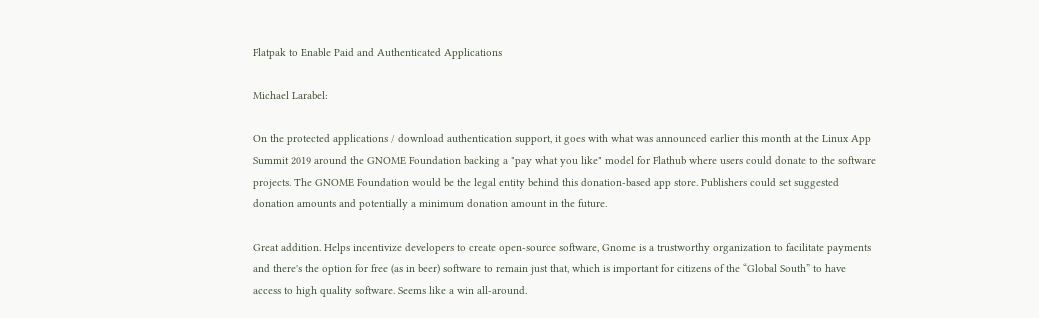Flatpak to Enable Paid and Authenticated Applications

Michael Larabel:

On the protected applications / download authentication support, it goes with what was announced earlier this month at the Linux App Summit 2019 around the GNOME Foundation backing a "pay what you like" model for Flathub where users could donate to the software projects. The GNOME Foundation would be the legal entity behind this donation-based app store. Publishers could set suggested donation amounts and potentially a minimum donation amount in the future.

Great addition. Helps incentivize developers to create open-source software, Gnome is a trustworthy organization to facilitate payments and there's the option for free (as in beer) software to remain just that, which is important for citizens of the “Global South” to have access to high quality software. Seems like a win all-around.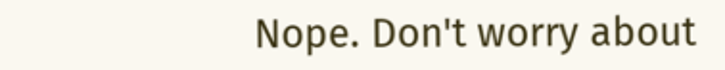Nope. Don't worry about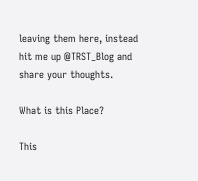leaving them here, instead hit me up @TRST_Blog and share your thoughts.

What is this Place?

This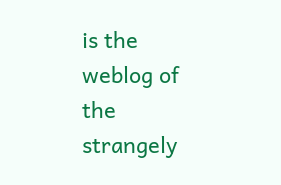is the weblog of the strangely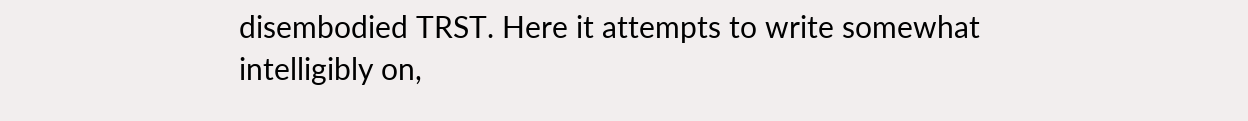disembodied TRST. Here it attempts to write somewhat intelligibly on,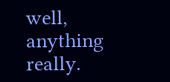well, anything really.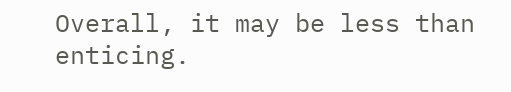Overall, it may be less than enticing.